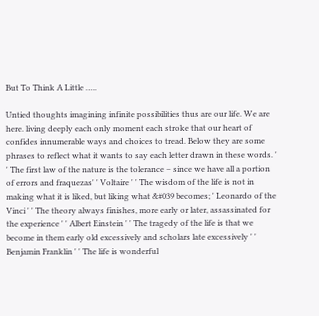But To Think A Little …..

Untied thoughts imagining infinite possibilities thus are our life. We are here. living deeply each only moment each stroke that our heart of confides innumerable ways and choices to tread. Below they are some phrases to reflect what it wants to say each letter drawn in these words. ' ' The first law of the nature is the tolerance – since we have all a portion of errors and fraquezas' ' Voltaire ' ' The wisdom of the life is not in making what it is liked, but liking what &#039 becomes; ' Leonardo of the Vinci ' ' The theory always finishes, more early or later, assassinated for the experience ' ' Albert Einstein ' ' The tragedy of the life is that we become in them early old excessively and scholars late excessively ' ' Benjamin Franklin ' ' The life is wonderful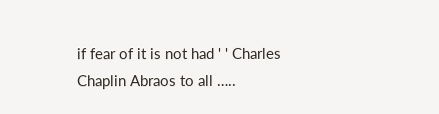if fear of it is not had ' ' Charles Chaplin Abraos to all …..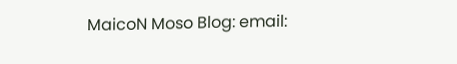MaicoN Moso Blog: email: